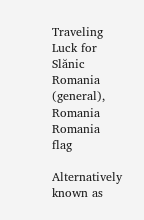Traveling Luck for Slănic Romania (general), Romania Romania flag

Alternatively known as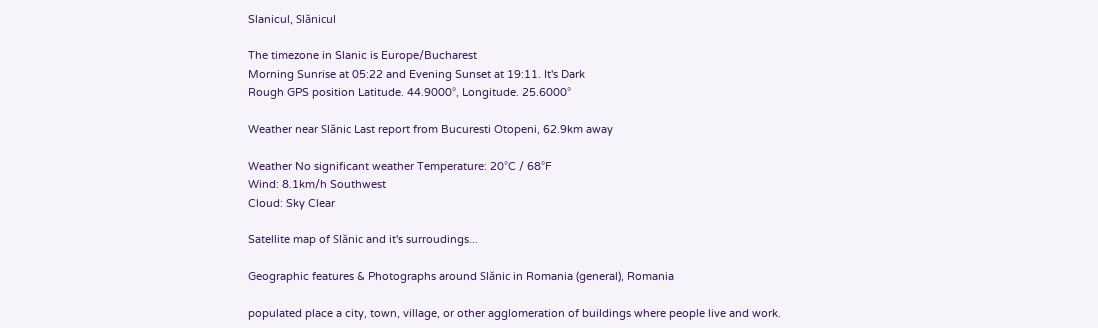Slanicul, Slănicul

The timezone in Slanic is Europe/Bucharest
Morning Sunrise at 05:22 and Evening Sunset at 19:11. It's Dark
Rough GPS position Latitude. 44.9000°, Longitude. 25.6000°

Weather near Slănic Last report from Bucuresti Otopeni, 62.9km away

Weather No significant weather Temperature: 20°C / 68°F
Wind: 8.1km/h Southwest
Cloud: Sky Clear

Satellite map of Slănic and it's surroudings...

Geographic features & Photographs around Slănic in Romania (general), Romania

populated place a city, town, village, or other agglomeration of buildings where people live and work.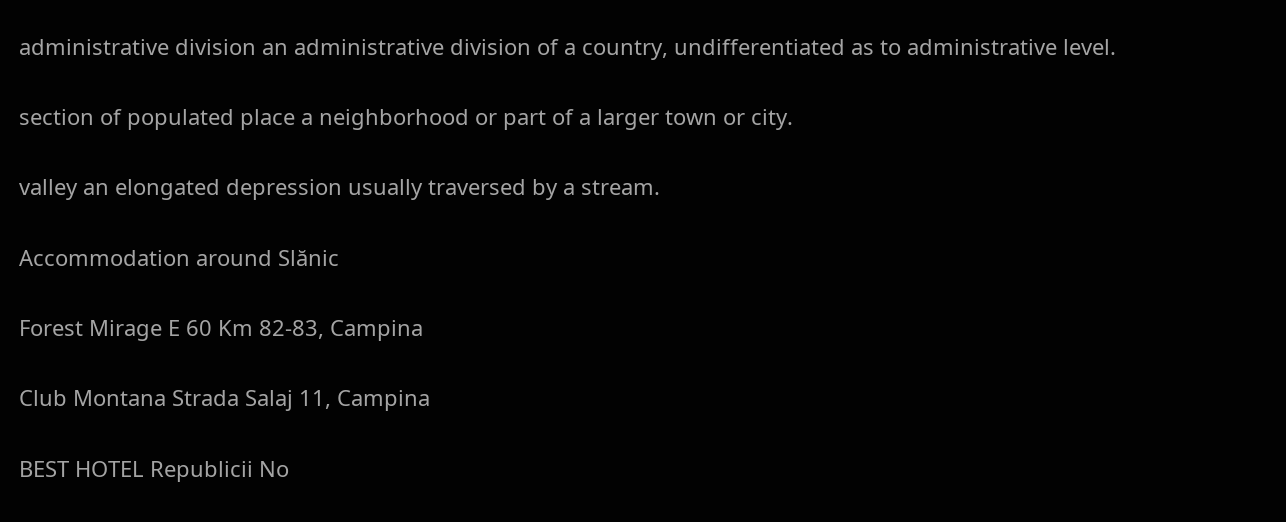administrative division an administrative division of a country, undifferentiated as to administrative level.

section of populated place a neighborhood or part of a larger town or city.

valley an elongated depression usually traversed by a stream.

Accommodation around Slănic

Forest Mirage E 60 Km 82-83, Campina

Club Montana Strada Salaj 11, Campina

BEST HOTEL Republicii No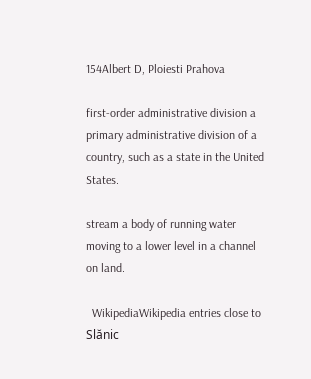154Albert D, Ploiesti Prahova

first-order administrative division a primary administrative division of a country, such as a state in the United States.

stream a body of running water moving to a lower level in a channel on land.

  WikipediaWikipedia entries close to Slănic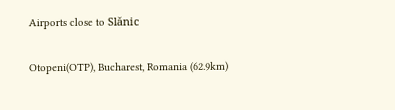Airports close to Slănic

Otopeni(OTP), Bucharest, Romania (62.9km)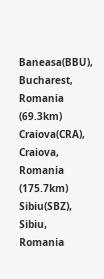Baneasa(BBU), Bucharest, Romania (69.3km)
Craiova(CRA), Craiova, Romania (175.7km)
Sibiu(SBZ), Sibiu, Romania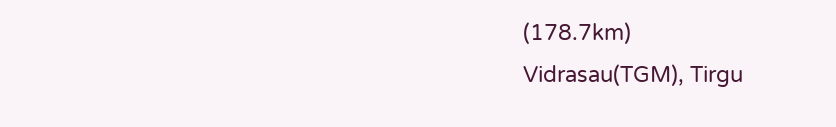(178.7km)
Vidrasau(TGM), Tirgu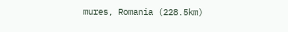mures, Romania (228.5km)